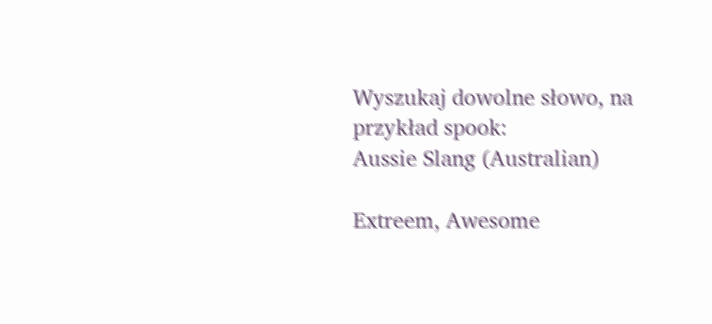Wyszukaj dowolne słowo, na przykład spook:
Aussie Slang (Australian)

Extreem, Awesome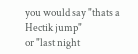you would say "thats a Hectik jump"
or "last night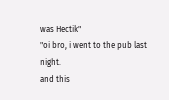was Hectik"
"oi bro, i went to the pub last night.
and this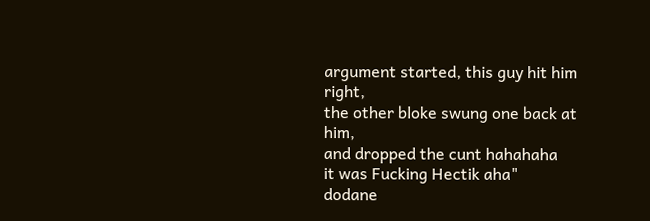argument started, this guy hit him right,
the other bloke swung one back at him,
and dropped the cunt hahahaha
it was Fucking Hectik aha"
dodane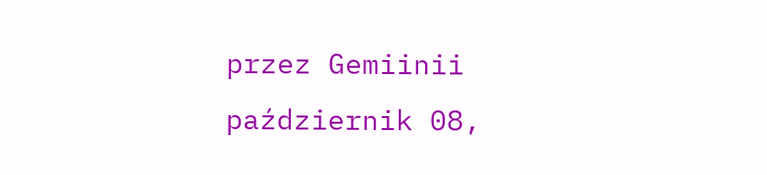przez Gemiinii październik 08,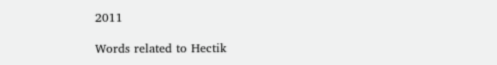2011

Words related to Hectik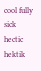cool fully sick hectic hektik